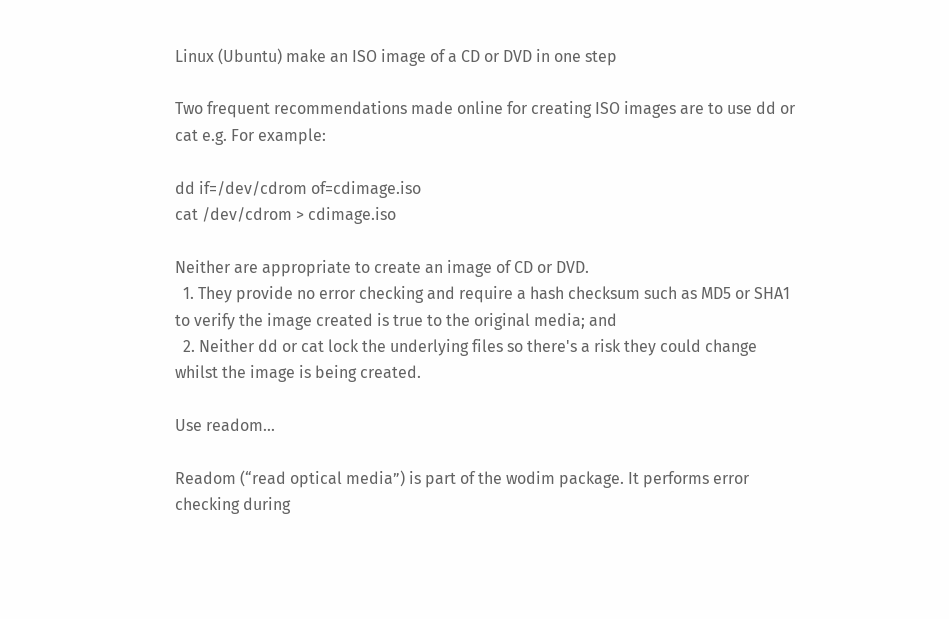Linux (Ubuntu) make an ISO image of a CD or DVD in one step

Two frequent recommendations made online for creating ISO images are to use dd or cat e.g. For example:

dd if=/dev/cdrom of=cdimage.iso
cat /dev/cdrom > cdimage.iso

Neither are appropriate to create an image of CD or DVD.
  1. They provide no error checking and require a hash checksum such as MD5 or SHA1 to verify the image created is true to the original media; and
  2. Neither dd or cat lock the underlying files so there's a risk they could change whilst the image is being created.

Use readom...

Readom (“read optical media”) is part of the wodim package. It performs error checking during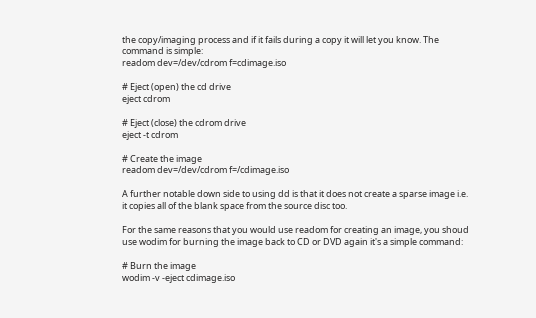the copy/imaging process and if it fails during a copy it will let you know. The command is simple:
readom dev=/dev/cdrom f=cdimage.iso

# Eject (open) the cd drive
eject cdrom

# Eject (close) the cdrom drive
eject -t cdrom

# Create the image
readom dev=/dev/cdrom f=/cdimage.iso

A further notable down side to using dd is that it does not create a sparse image i.e. it copies all of the blank space from the source disc too.

For the same reasons that you would use readom for creating an image, you shoud use wodim for burning the image back to CD or DVD again it's a simple command:

# Burn the image
wodim -v -eject cdimage.iso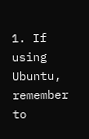1. If using Ubuntu, remember to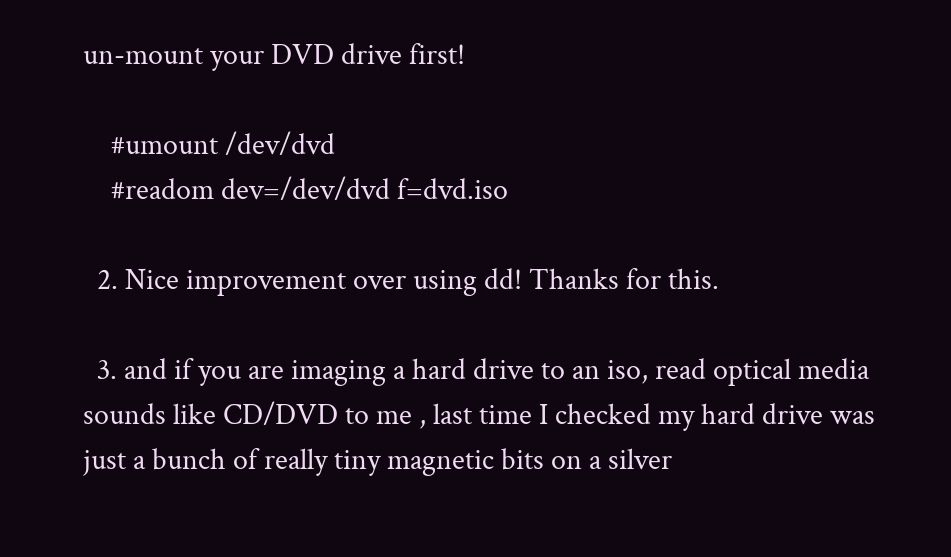un-mount your DVD drive first!

    #umount /dev/dvd
    #readom dev=/dev/dvd f=dvd.iso

  2. Nice improvement over using dd! Thanks for this.

  3. and if you are imaging a hard drive to an iso, read optical media sounds like CD/DVD to me , last time I checked my hard drive was just a bunch of really tiny magnetic bits on a silver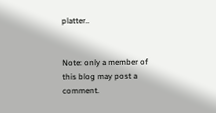platter..


Note: only a member of this blog may post a comment.